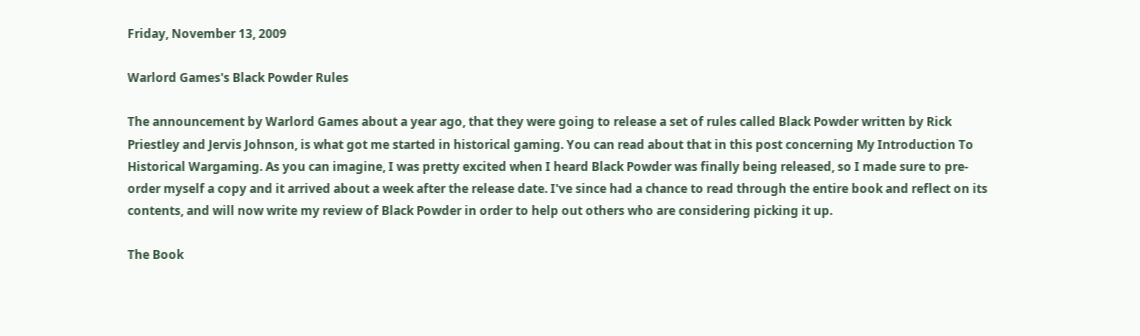Friday, November 13, 2009

Warlord Games's Black Powder Rules

The announcement by Warlord Games about a year ago, that they were going to release a set of rules called Black Powder written by Rick Priestley and Jervis Johnson, is what got me started in historical gaming. You can read about that in this post concerning My Introduction To Historical Wargaming. As you can imagine, I was pretty excited when I heard Black Powder was finally being released, so I made sure to pre-order myself a copy and it arrived about a week after the release date. I've since had a chance to read through the entire book and reflect on its contents, and will now write my review of Black Powder in order to help out others who are considering picking it up.

The Book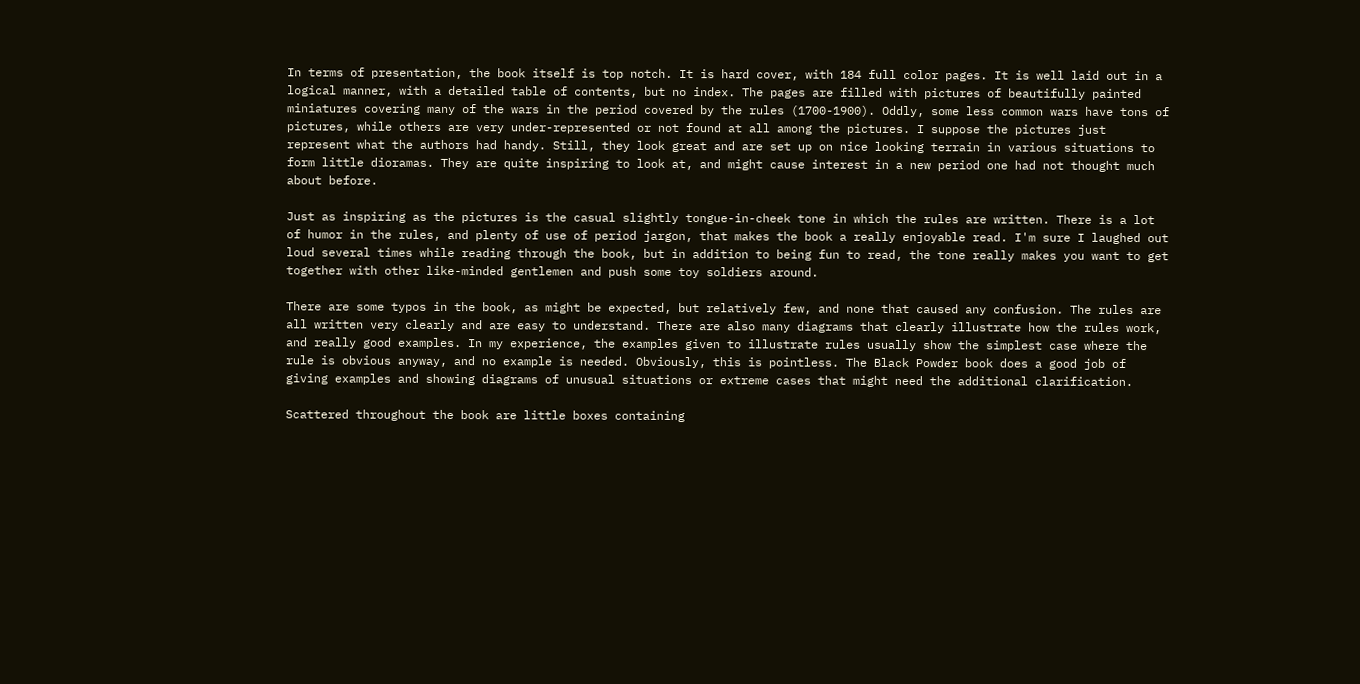In terms of presentation, the book itself is top notch. It is hard cover, with 184 full color pages. It is well laid out in a logical manner, with a detailed table of contents, but no index. The pages are filled with pictures of beautifully painted miniatures covering many of the wars in the period covered by the rules (1700-1900). Oddly, some less common wars have tons of pictures, while others are very under-represented or not found at all among the pictures. I suppose the pictures just represent what the authors had handy. Still, they look great and are set up on nice looking terrain in various situations to form little dioramas. They are quite inspiring to look at, and might cause interest in a new period one had not thought much about before.

Just as inspiring as the pictures is the casual slightly tongue-in-cheek tone in which the rules are written. There is a lot of humor in the rules, and plenty of use of period jargon, that makes the book a really enjoyable read. I'm sure I laughed out loud several times while reading through the book, but in addition to being fun to read, the tone really makes you want to get together with other like-minded gentlemen and push some toy soldiers around.

There are some typos in the book, as might be expected, but relatively few, and none that caused any confusion. The rules are all written very clearly and are easy to understand. There are also many diagrams that clearly illustrate how the rules work, and really good examples. In my experience, the examples given to illustrate rules usually show the simplest case where the rule is obvious anyway, and no example is needed. Obviously, this is pointless. The Black Powder book does a good job of giving examples and showing diagrams of unusual situations or extreme cases that might need the additional clarification.

Scattered throughout the book are little boxes containing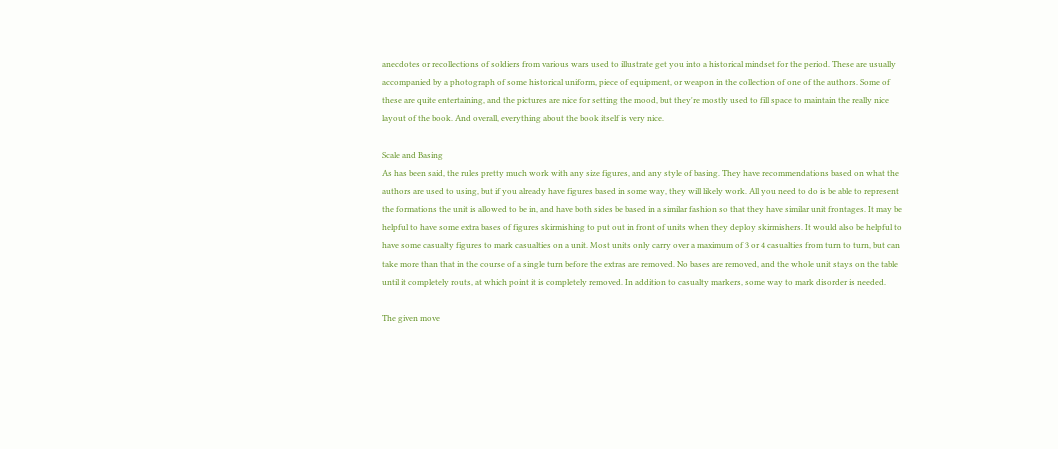anecdotes or recollections of soldiers from various wars used to illustrate get you into a historical mindset for the period. These are usually accompanied by a photograph of some historical uniform, piece of equipment, or weapon in the collection of one of the authors. Some of these are quite entertaining, and the pictures are nice for setting the mood, but they're mostly used to fill space to maintain the really nice layout of the book. And overall, everything about the book itself is very nice.

Scale and Basing
As has been said, the rules pretty much work with any size figures, and any style of basing. They have recommendations based on what the authors are used to using, but if you already have figures based in some way, they will likely work. All you need to do is be able to represent the formations the unit is allowed to be in, and have both sides be based in a similar fashion so that they have similar unit frontages. It may be helpful to have some extra bases of figures skirmishing to put out in front of units when they deploy skirmishers. It would also be helpful to have some casualty figures to mark casualties on a unit. Most units only carry over a maximum of 3 or 4 casualties from turn to turn, but can take more than that in the course of a single turn before the extras are removed. No bases are removed, and the whole unit stays on the table until it completely routs, at which point it is completely removed. In addition to casualty markers, some way to mark disorder is needed.

The given move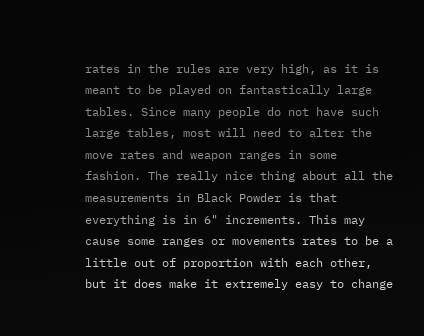rates in the rules are very high, as it is meant to be played on fantastically large tables. Since many people do not have such large tables, most will need to alter the move rates and weapon ranges in some fashion. The really nice thing about all the measurements in Black Powder is that everything is in 6" increments. This may cause some ranges or movements rates to be a little out of proportion with each other, but it does make it extremely easy to change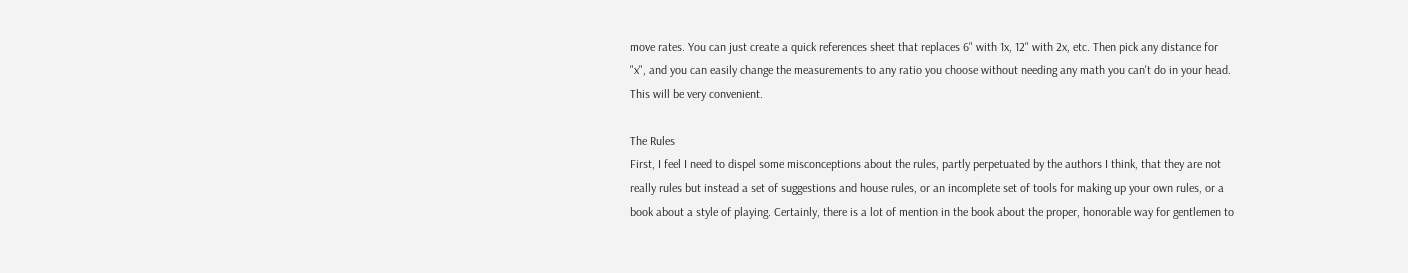move rates. You can just create a quick references sheet that replaces 6" with 1x, 12" with 2x, etc. Then pick any distance for "x", and you can easily change the measurements to any ratio you choose without needing any math you can't do in your head. This will be very convenient.

The Rules
First, I feel I need to dispel some misconceptions about the rules, partly perpetuated by the authors I think, that they are not really rules but instead a set of suggestions and house rules, or an incomplete set of tools for making up your own rules, or a book about a style of playing. Certainly, there is a lot of mention in the book about the proper, honorable way for gentlemen to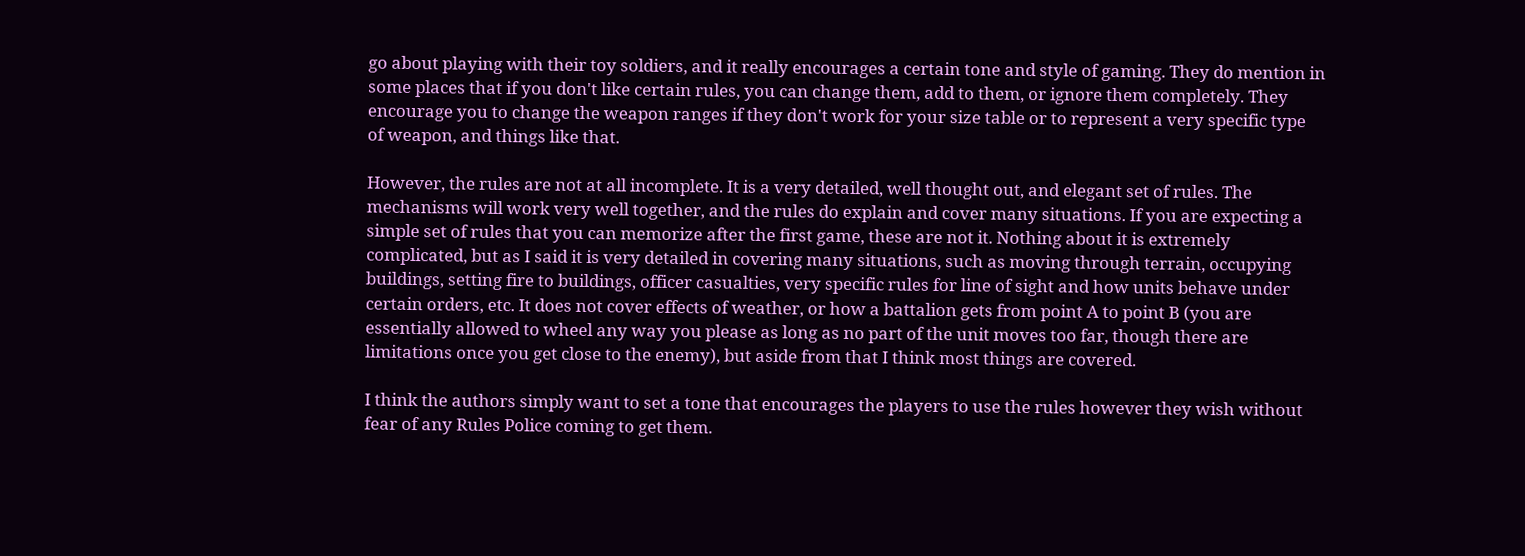go about playing with their toy soldiers, and it really encourages a certain tone and style of gaming. They do mention in some places that if you don't like certain rules, you can change them, add to them, or ignore them completely. They encourage you to change the weapon ranges if they don't work for your size table or to represent a very specific type of weapon, and things like that.

However, the rules are not at all incomplete. It is a very detailed, well thought out, and elegant set of rules. The mechanisms will work very well together, and the rules do explain and cover many situations. If you are expecting a simple set of rules that you can memorize after the first game, these are not it. Nothing about it is extremely complicated, but as I said it is very detailed in covering many situations, such as moving through terrain, occupying buildings, setting fire to buildings, officer casualties, very specific rules for line of sight and how units behave under certain orders, etc. It does not cover effects of weather, or how a battalion gets from point A to point B (you are essentially allowed to wheel any way you please as long as no part of the unit moves too far, though there are limitations once you get close to the enemy), but aside from that I think most things are covered.

I think the authors simply want to set a tone that encourages the players to use the rules however they wish without fear of any Rules Police coming to get them.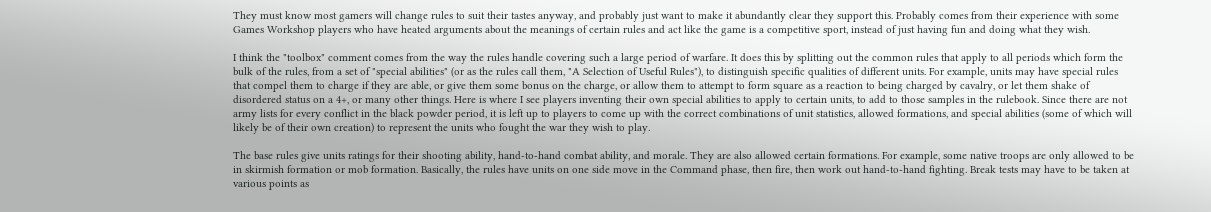They must know most gamers will change rules to suit their tastes anyway, and probably just want to make it abundantly clear they support this. Probably comes from their experience with some Games Workshop players who have heated arguments about the meanings of certain rules and act like the game is a competitive sport, instead of just having fun and doing what they wish.

I think the "toolbox" comment comes from the way the rules handle covering such a large period of warfare. It does this by splitting out the common rules that apply to all periods which form the bulk of the rules, from a set of "special abilities" (or as the rules call them, "A Selection of Useful Rules"), to distinguish specific qualities of different units. For example, units may have special rules that compel them to charge if they are able, or give them some bonus on the charge, or allow them to attempt to form square as a reaction to being charged by cavalry, or let them shake of disordered status on a 4+, or many other things. Here is where I see players inventing their own special abilities to apply to certain units, to add to those samples in the rulebook. Since there are not army lists for every conflict in the black powder period, it is left up to players to come up with the correct combinations of unit statistics, allowed formations, and special abilities (some of which will likely be of their own creation) to represent the units who fought the war they wish to play.

The base rules give units ratings for their shooting ability, hand-to-hand combat ability, and morale. They are also allowed certain formations. For example, some native troops are only allowed to be in skirmish formation or mob formation. Basically, the rules have units on one side move in the Command phase, then fire, then work out hand-to-hand fighting. Break tests may have to be taken at various points as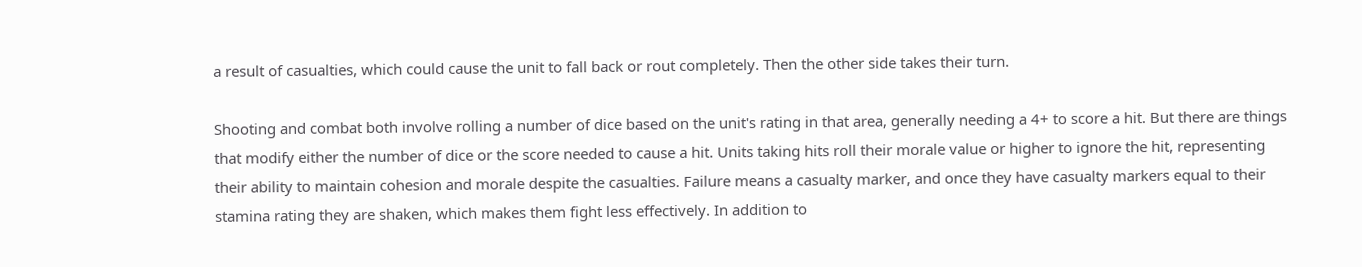a result of casualties, which could cause the unit to fall back or rout completely. Then the other side takes their turn.

Shooting and combat both involve rolling a number of dice based on the unit's rating in that area, generally needing a 4+ to score a hit. But there are things that modify either the number of dice or the score needed to cause a hit. Units taking hits roll their morale value or higher to ignore the hit, representing their ability to maintain cohesion and morale despite the casualties. Failure means a casualty marker, and once they have casualty markers equal to their stamina rating they are shaken, which makes them fight less effectively. In addition to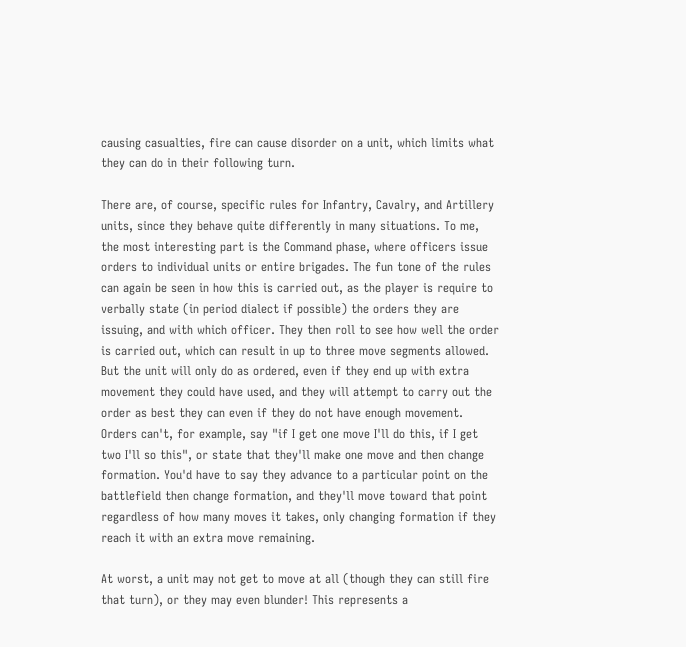causing casualties, fire can cause disorder on a unit, which limits what they can do in their following turn.

There are, of course, specific rules for Infantry, Cavalry, and Artillery units, since they behave quite differently in many situations. To me, the most interesting part is the Command phase, where officers issue orders to individual units or entire brigades. The fun tone of the rules can again be seen in how this is carried out, as the player is require to verbally state (in period dialect if possible) the orders they are issuing, and with which officer. They then roll to see how well the order is carried out, which can result in up to three move segments allowed. But the unit will only do as ordered, even if they end up with extra movement they could have used, and they will attempt to carry out the order as best they can even if they do not have enough movement. Orders can't, for example, say "if I get one move I'll do this, if I get two I'll so this", or state that they'll make one move and then change formation. You'd have to say they advance to a particular point on the battlefield then change formation, and they'll move toward that point regardless of how many moves it takes, only changing formation if they reach it with an extra move remaining.

At worst, a unit may not get to move at all (though they can still fire that turn), or they may even blunder! This represents a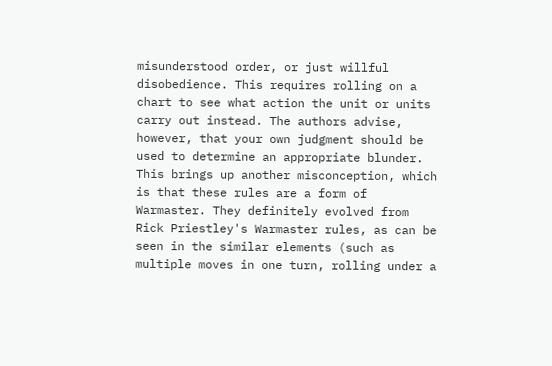misunderstood order, or just willful disobedience. This requires rolling on a chart to see what action the unit or units carry out instead. The authors advise, however, that your own judgment should be used to determine an appropriate blunder. This brings up another misconception, which is that these rules are a form of Warmaster. They definitely evolved from Rick Priestley's Warmaster rules, as can be seen in the similar elements (such as multiple moves in one turn, rolling under a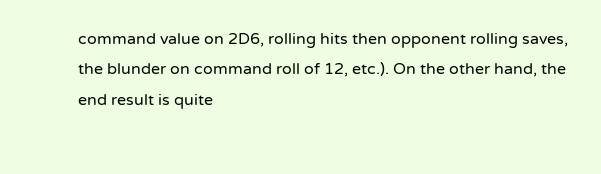command value on 2D6, rolling hits then opponent rolling saves, the blunder on command roll of 12, etc.). On the other hand, the end result is quite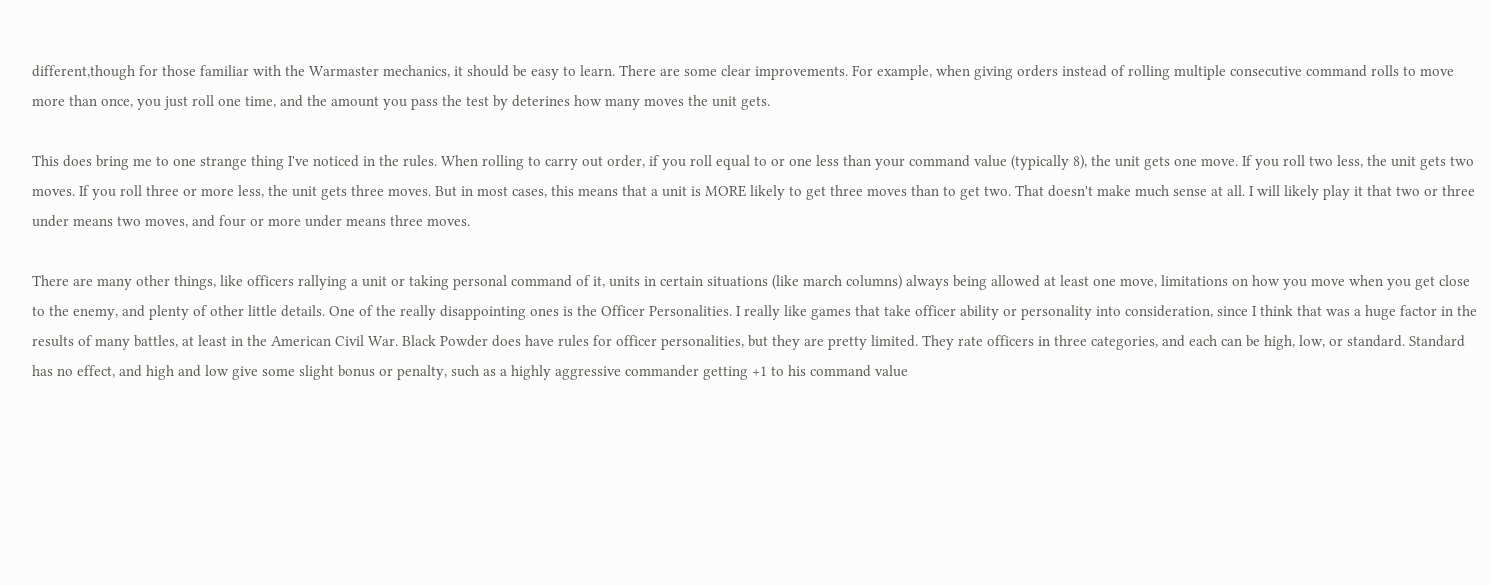different,though for those familiar with the Warmaster mechanics, it should be easy to learn. There are some clear improvements. For example, when giving orders instead of rolling multiple consecutive command rolls to move more than once, you just roll one time, and the amount you pass the test by deterines how many moves the unit gets.

This does bring me to one strange thing I've noticed in the rules. When rolling to carry out order, if you roll equal to or one less than your command value (typically 8), the unit gets one move. If you roll two less, the unit gets two moves. If you roll three or more less, the unit gets three moves. But in most cases, this means that a unit is MORE likely to get three moves than to get two. That doesn't make much sense at all. I will likely play it that two or three under means two moves, and four or more under means three moves.

There are many other things, like officers rallying a unit or taking personal command of it, units in certain situations (like march columns) always being allowed at least one move, limitations on how you move when you get close to the enemy, and plenty of other little details. One of the really disappointing ones is the Officer Personalities. I really like games that take officer ability or personality into consideration, since I think that was a huge factor in the results of many battles, at least in the American Civil War. Black Powder does have rules for officer personalities, but they are pretty limited. They rate officers in three categories, and each can be high, low, or standard. Standard has no effect, and high and low give some slight bonus or penalty, such as a highly aggressive commander getting +1 to his command value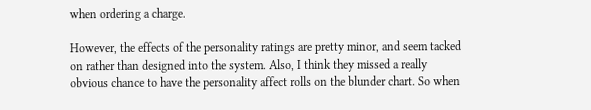when ordering a charge.

However, the effects of the personality ratings are pretty minor, and seem tacked on rather than designed into the system. Also, I think they missed a really obvious chance to have the personality affect rolls on the blunder chart. So when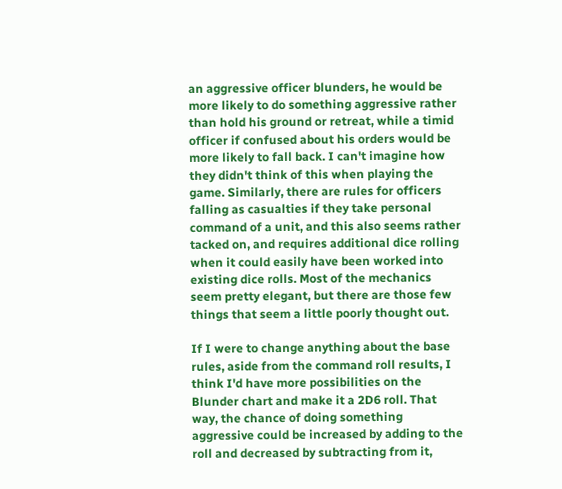an aggressive officer blunders, he would be more likely to do something aggressive rather than hold his ground or retreat, while a timid officer if confused about his orders would be more likely to fall back. I can't imagine how they didn't think of this when playing the game. Similarly, there are rules for officers falling as casualties if they take personal command of a unit, and this also seems rather tacked on, and requires additional dice rolling when it could easily have been worked into existing dice rolls. Most of the mechanics seem pretty elegant, but there are those few things that seem a little poorly thought out.

If I were to change anything about the base rules, aside from the command roll results, I think I'd have more possibilities on the Blunder chart and make it a 2D6 roll. That way, the chance of doing something aggressive could be increased by adding to the roll and decreased by subtracting from it,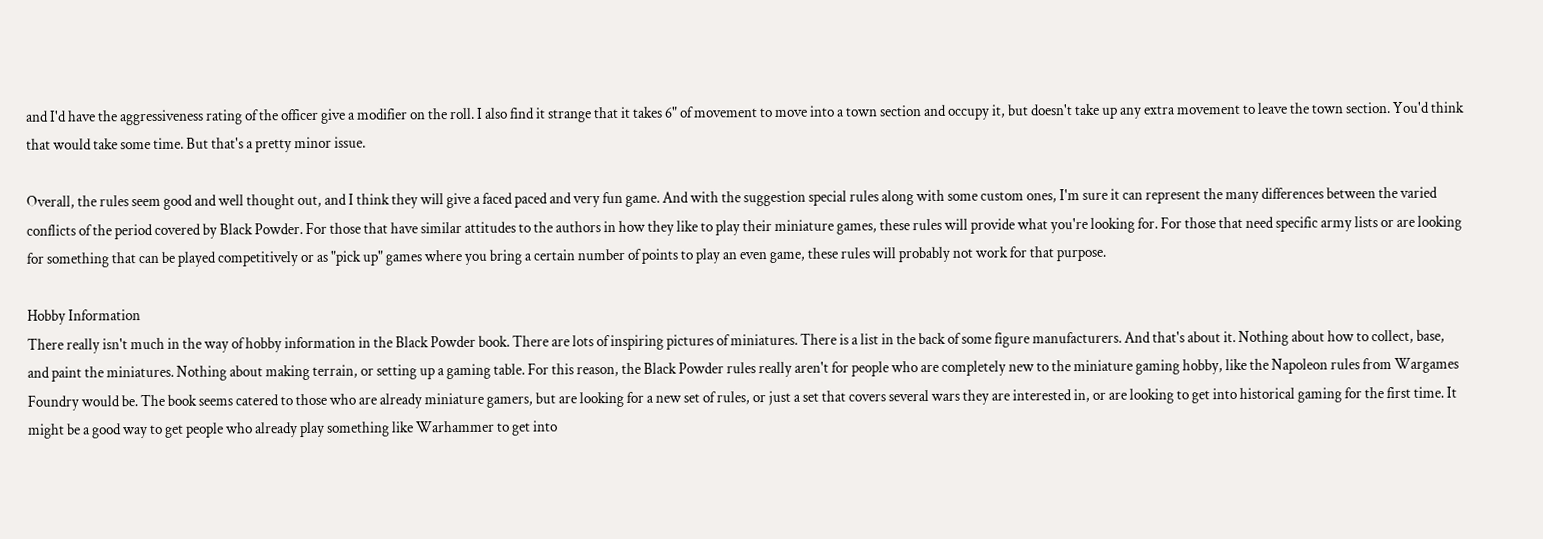and I'd have the aggressiveness rating of the officer give a modifier on the roll. I also find it strange that it takes 6" of movement to move into a town section and occupy it, but doesn't take up any extra movement to leave the town section. You'd think that would take some time. But that's a pretty minor issue.

Overall, the rules seem good and well thought out, and I think they will give a faced paced and very fun game. And with the suggestion special rules along with some custom ones, I'm sure it can represent the many differences between the varied conflicts of the period covered by Black Powder. For those that have similar attitudes to the authors in how they like to play their miniature games, these rules will provide what you're looking for. For those that need specific army lists or are looking for something that can be played competitively or as "pick up" games where you bring a certain number of points to play an even game, these rules will probably not work for that purpose.

Hobby Information
There really isn't much in the way of hobby information in the Black Powder book. There are lots of inspiring pictures of miniatures. There is a list in the back of some figure manufacturers. And that's about it. Nothing about how to collect, base, and paint the miniatures. Nothing about making terrain, or setting up a gaming table. For this reason, the Black Powder rules really aren't for people who are completely new to the miniature gaming hobby, like the Napoleon rules from Wargames Foundry would be. The book seems catered to those who are already miniature gamers, but are looking for a new set of rules, or just a set that covers several wars they are interested in, or are looking to get into historical gaming for the first time. It might be a good way to get people who already play something like Warhammer to get into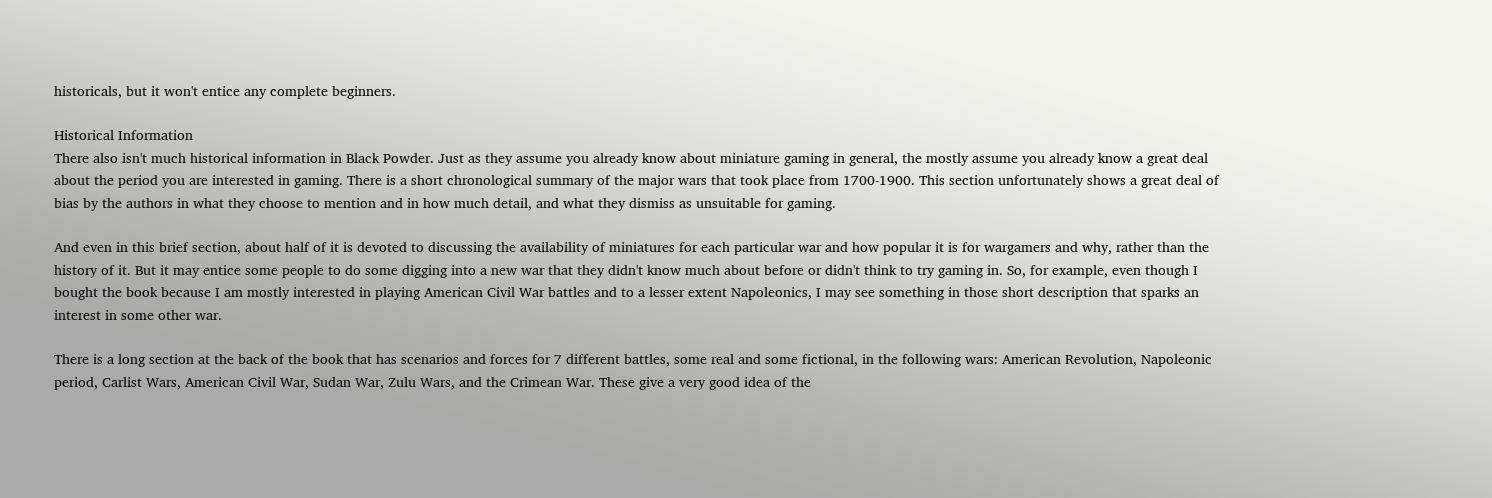historicals, but it won't entice any complete beginners.

Historical Information
There also isn't much historical information in Black Powder. Just as they assume you already know about miniature gaming in general, the mostly assume you already know a great deal about the period you are interested in gaming. There is a short chronological summary of the major wars that took place from 1700-1900. This section unfortunately shows a great deal of bias by the authors in what they choose to mention and in how much detail, and what they dismiss as unsuitable for gaming.

And even in this brief section, about half of it is devoted to discussing the availability of miniatures for each particular war and how popular it is for wargamers and why, rather than the history of it. But it may entice some people to do some digging into a new war that they didn't know much about before or didn't think to try gaming in. So, for example, even though I bought the book because I am mostly interested in playing American Civil War battles and to a lesser extent Napoleonics, I may see something in those short description that sparks an interest in some other war.

There is a long section at the back of the book that has scenarios and forces for 7 different battles, some real and some fictional, in the following wars: American Revolution, Napoleonic period, Carlist Wars, American Civil War, Sudan War, Zulu Wars, and the Crimean War. These give a very good idea of the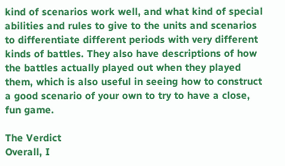kind of scenarios work well, and what kind of special abilities and rules to give to the units and scenarios to differentiate different periods with very different kinds of battles. They also have descriptions of how the battles actually played out when they played them, which is also useful in seeing how to construct a good scenario of your own to try to have a close, fun game.

The Verdict
Overall, I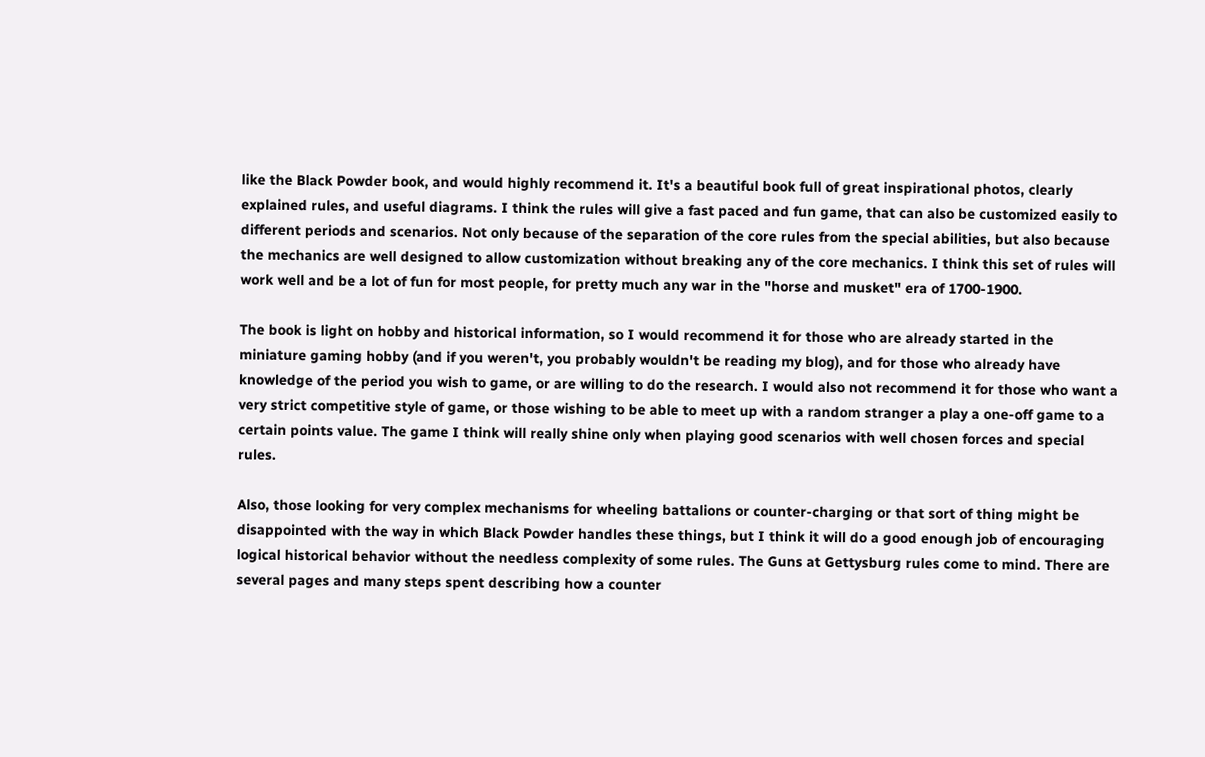like the Black Powder book, and would highly recommend it. It's a beautiful book full of great inspirational photos, clearly explained rules, and useful diagrams. I think the rules will give a fast paced and fun game, that can also be customized easily to different periods and scenarios. Not only because of the separation of the core rules from the special abilities, but also because the mechanics are well designed to allow customization without breaking any of the core mechanics. I think this set of rules will work well and be a lot of fun for most people, for pretty much any war in the "horse and musket" era of 1700-1900.

The book is light on hobby and historical information, so I would recommend it for those who are already started in the miniature gaming hobby (and if you weren't, you probably wouldn't be reading my blog), and for those who already have knowledge of the period you wish to game, or are willing to do the research. I would also not recommend it for those who want a very strict competitive style of game, or those wishing to be able to meet up with a random stranger a play a one-off game to a certain points value. The game I think will really shine only when playing good scenarios with well chosen forces and special rules.

Also, those looking for very complex mechanisms for wheeling battalions or counter-charging or that sort of thing might be disappointed with the way in which Black Powder handles these things, but I think it will do a good enough job of encouraging logical historical behavior without the needless complexity of some rules. The Guns at Gettysburg rules come to mind. There are several pages and many steps spent describing how a counter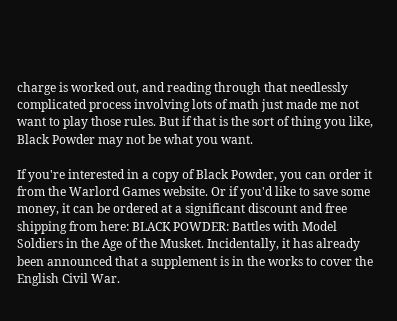charge is worked out, and reading through that needlessly complicated process involving lots of math just made me not want to play those rules. But if that is the sort of thing you like, Black Powder may not be what you want.

If you're interested in a copy of Black Powder, you can order it from the Warlord Games website. Or if you'd like to save some money, it can be ordered at a significant discount and free shipping from here: BLACK POWDER: Battles with Model Soldiers in the Age of the Musket. Incidentally, it has already been announced that a supplement is in the works to cover the English Civil War.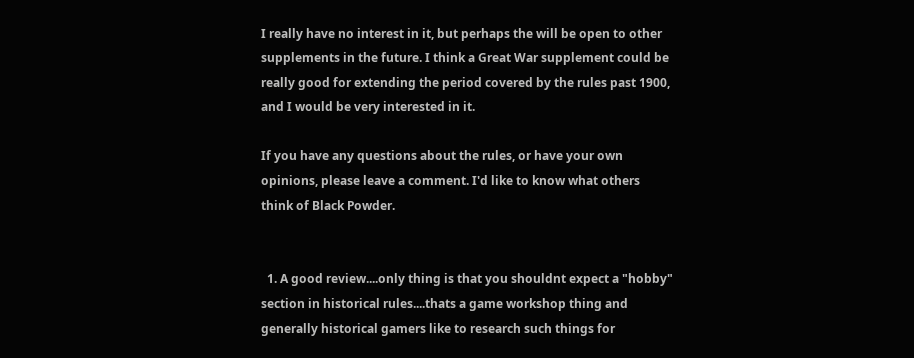I really have no interest in it, but perhaps the will be open to other supplements in the future. I think a Great War supplement could be really good for extending the period covered by the rules past 1900, and I would be very interested in it.

If you have any questions about the rules, or have your own opinions, please leave a comment. I'd like to know what others think of Black Powder.


  1. A good review....only thing is that you shouldnt expect a "hobby" section in historical rules....thats a game workshop thing and generally historical gamers like to research such things for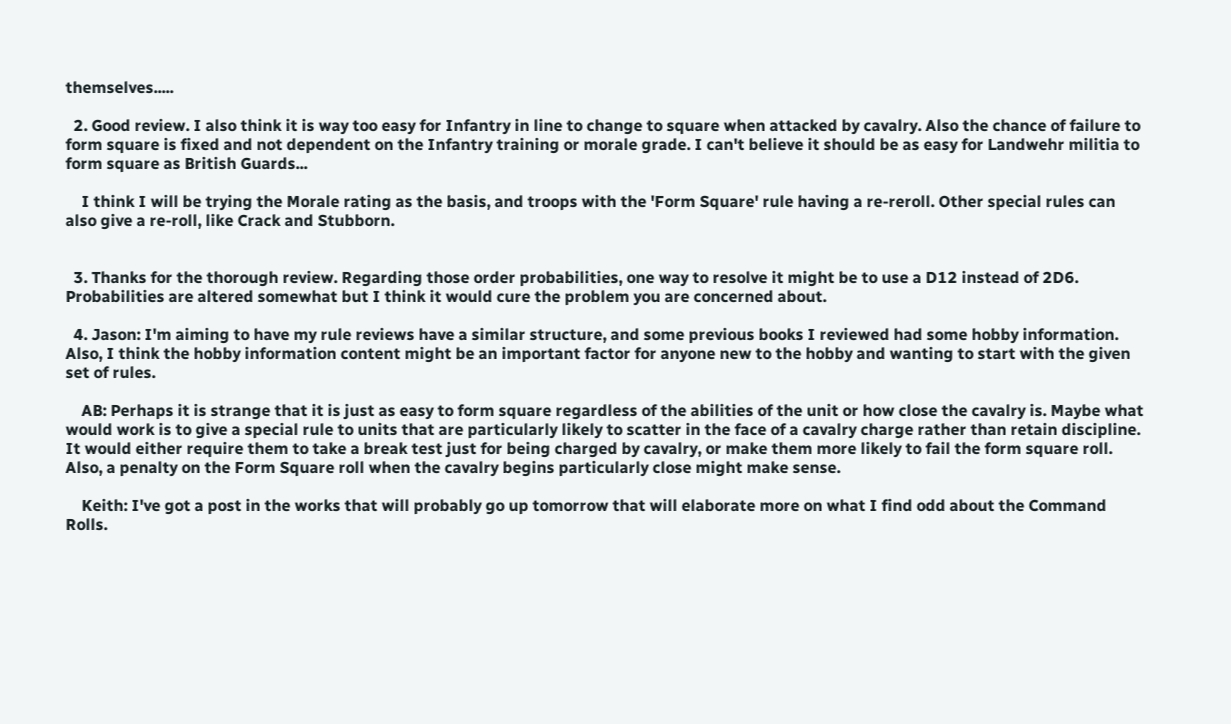themselves.....

  2. Good review. I also think it is way too easy for Infantry in line to change to square when attacked by cavalry. Also the chance of failure to form square is fixed and not dependent on the Infantry training or morale grade. I can't believe it should be as easy for Landwehr militia to form square as British Guards...

    I think I will be trying the Morale rating as the basis, and troops with the 'Form Square' rule having a re-reroll. Other special rules can also give a re-roll, like Crack and Stubborn.


  3. Thanks for the thorough review. Regarding those order probabilities, one way to resolve it might be to use a D12 instead of 2D6. Probabilities are altered somewhat but I think it would cure the problem you are concerned about.

  4. Jason: I'm aiming to have my rule reviews have a similar structure, and some previous books I reviewed had some hobby information. Also, I think the hobby information content might be an important factor for anyone new to the hobby and wanting to start with the given set of rules.

    AB: Perhaps it is strange that it is just as easy to form square regardless of the abilities of the unit or how close the cavalry is. Maybe what would work is to give a special rule to units that are particularly likely to scatter in the face of a cavalry charge rather than retain discipline. It would either require them to take a break test just for being charged by cavalry, or make them more likely to fail the form square roll. Also, a penalty on the Form Square roll when the cavalry begins particularly close might make sense.

    Keith: I've got a post in the works that will probably go up tomorrow that will elaborate more on what I find odd about the Command Rolls.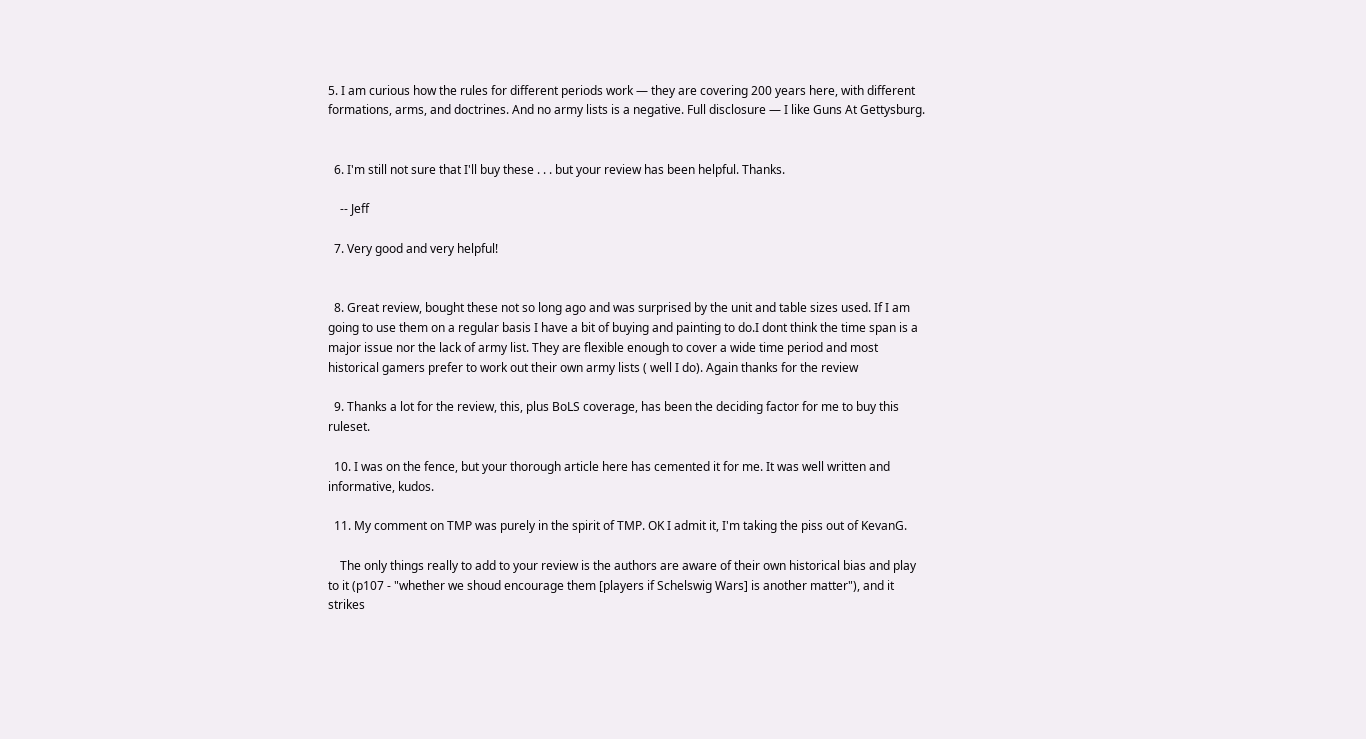5. I am curious how the rules for different periods work — they are covering 200 years here, with different formations, arms, and doctrines. And no army lists is a negative. Full disclosure — I like Guns At Gettysburg.


  6. I'm still not sure that I'll buy these . . . but your review has been helpful. Thanks.

    -- Jeff

  7. Very good and very helpful!


  8. Great review, bought these not so long ago and was surprised by the unit and table sizes used. If I am going to use them on a regular basis I have a bit of buying and painting to do.I dont think the time span is a major issue nor the lack of army list. They are flexible enough to cover a wide time period and most historical gamers prefer to work out their own army lists ( well I do). Again thanks for the review

  9. Thanks a lot for the review, this, plus BoLS coverage, has been the deciding factor for me to buy this ruleset.

  10. I was on the fence, but your thorough article here has cemented it for me. It was well written and informative, kudos.

  11. My comment on TMP was purely in the spirit of TMP. OK I admit it, I'm taking the piss out of KevanG.

    The only things really to add to your review is the authors are aware of their own historical bias and play to it (p107 - "whether we shoud encourage them [players if Schelswig Wars] is another matter"), and it strikes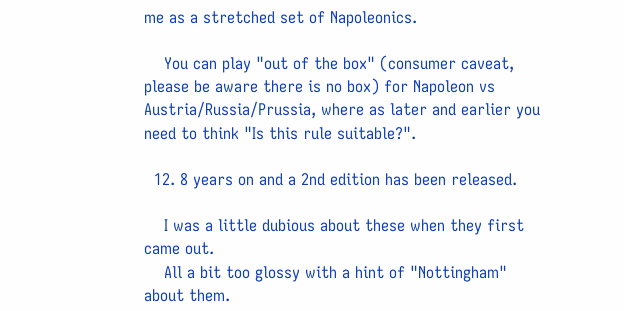me as a stretched set of Napoleonics.

    You can play "out of the box" (consumer caveat, please be aware there is no box) for Napoleon vs Austria/Russia/Prussia, where as later and earlier you need to think "Is this rule suitable?".

  12. 8 years on and a 2nd edition has been released.

    I was a little dubious about these when they first came out.
    All a bit too glossy with a hint of "Nottingham" about them.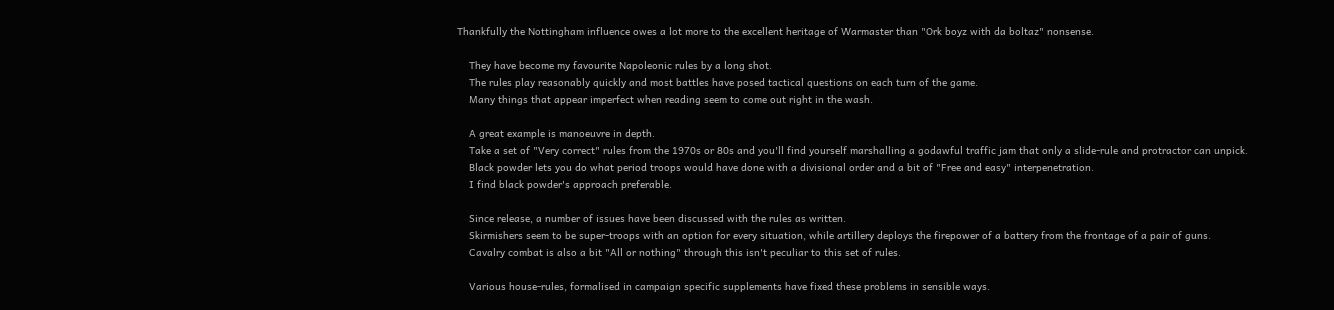Thankfully the Nottingham influence owes a lot more to the excellent heritage of Warmaster than "Ork boyz with da boltaz" nonsense.

    They have become my favourite Napoleonic rules by a long shot.
    The rules play reasonably quickly and most battles have posed tactical questions on each turn of the game.
    Many things that appear imperfect when reading seem to come out right in the wash.

    A great example is manoeuvre in depth.
    Take a set of "Very correct" rules from the 1970s or 80s and you'll find yourself marshalling a godawful traffic jam that only a slide-rule and protractor can unpick.
    Black powder lets you do what period troops would have done with a divisional order and a bit of "Free and easy" interpenetration.
    I find black powder's approach preferable.

    Since release, a number of issues have been discussed with the rules as written.
    Skirmishers seem to be super-troops with an option for every situation, while artillery deploys the firepower of a battery from the frontage of a pair of guns.
    Cavalry combat is also a bit "All or nothing" through this isn't peculiar to this set of rules.

    Various house-rules, formalised in campaign specific supplements have fixed these problems in sensible ways.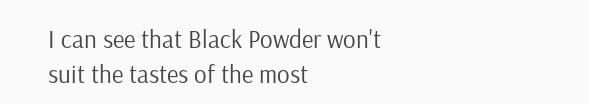I can see that Black Powder won't suit the tastes of the most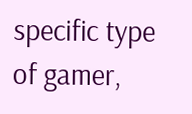specific type of gamer,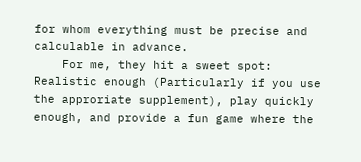for whom everything must be precise and calculable in advance.
    For me, they hit a sweet spot: Realistic enough (Particularly if you use the approriate supplement), play quickly enough, and provide a fun game where the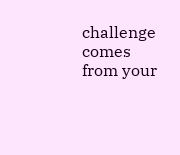challenge comes from your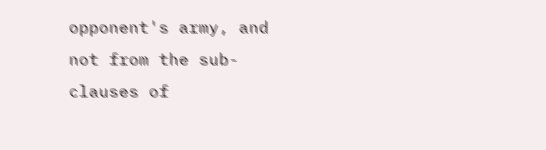opponent's army, and not from the sub-clauses of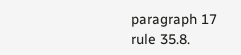paragraph 17 rule 35.8.